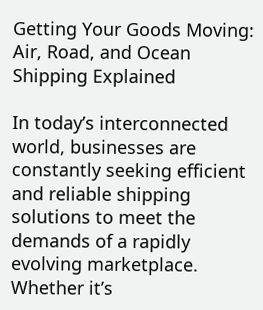Getting Your Goods Moving: Air, Road, and Ocean Shipping Explained

In today’s interconnected world, businesses are constantly seeking efficient and reliable shipping solutions to meet the demands of a rapidly evolving marketplace. Whether it’s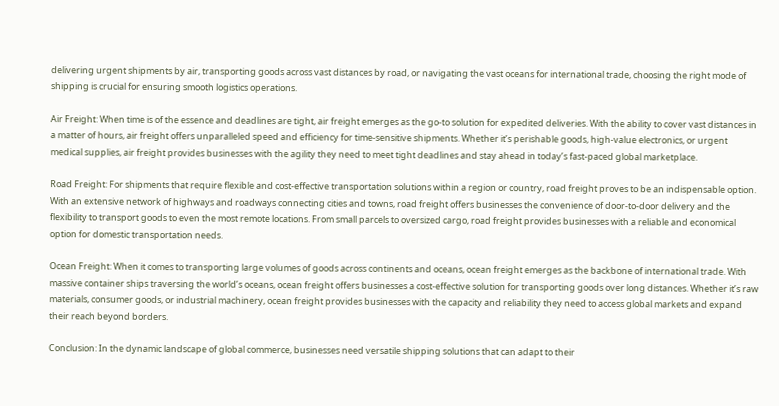delivering urgent shipments by air, transporting goods across vast distances by road, or navigating the vast oceans for international trade, choosing the right mode of shipping is crucial for ensuring smooth logistics operations.

Air Freight: When time is of the essence and deadlines are tight, air freight emerges as the go-to solution for expedited deliveries. With the ability to cover vast distances in a matter of hours, air freight offers unparalleled speed and efficiency for time-sensitive shipments. Whether it’s perishable goods, high-value electronics, or urgent medical supplies, air freight provides businesses with the agility they need to meet tight deadlines and stay ahead in today’s fast-paced global marketplace.

Road Freight: For shipments that require flexible and cost-effective transportation solutions within a region or country, road freight proves to be an indispensable option. With an extensive network of highways and roadways connecting cities and towns, road freight offers businesses the convenience of door-to-door delivery and the flexibility to transport goods to even the most remote locations. From small parcels to oversized cargo, road freight provides businesses with a reliable and economical option for domestic transportation needs.

Ocean Freight: When it comes to transporting large volumes of goods across continents and oceans, ocean freight emerges as the backbone of international trade. With massive container ships traversing the world’s oceans, ocean freight offers businesses a cost-effective solution for transporting goods over long distances. Whether it’s raw materials, consumer goods, or industrial machinery, ocean freight provides businesses with the capacity and reliability they need to access global markets and expand their reach beyond borders.

Conclusion: In the dynamic landscape of global commerce, businesses need versatile shipping solutions that can adapt to their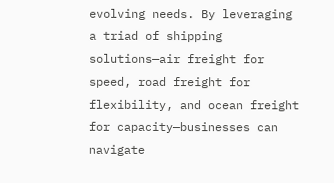evolving needs. By leveraging a triad of shipping solutions—air freight for speed, road freight for flexibility, and ocean freight for capacity—businesses can navigate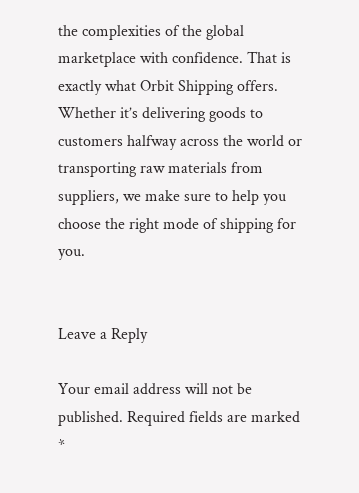the complexities of the global marketplace with confidence. That is exactly what Orbit Shipping offers. Whether it’s delivering goods to customers halfway across the world or transporting raw materials from suppliers, we make sure to help you choose the right mode of shipping for you.


Leave a Reply

Your email address will not be published. Required fields are marked *